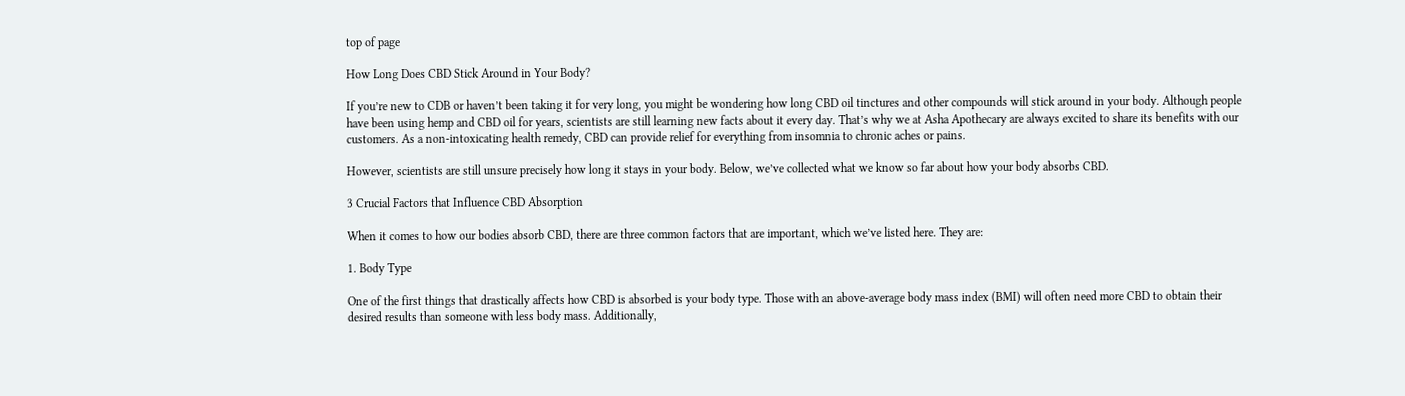top of page

How Long Does CBD Stick Around in Your Body?

If you’re new to CDB or haven’t been taking it for very long, you might be wondering how long CBD oil tinctures and other compounds will stick around in your body. Although people have been using hemp and CBD oil for years, scientists are still learning new facts about it every day. That’s why we at Asha Apothecary are always excited to share its benefits with our customers. As a non-intoxicating health remedy, CBD can provide relief for everything from insomnia to chronic aches or pains.

However, scientists are still unsure precisely how long it stays in your body. Below, we’ve collected what we know so far about how your body absorbs CBD.

3 Crucial Factors that Influence CBD Absorption

When it comes to how our bodies absorb CBD, there are three common factors that are important, which we’ve listed here. They are:

1. Body Type

One of the first things that drastically affects how CBD is absorbed is your body type. Those with an above-average body mass index (BMI) will often need more CBD to obtain their desired results than someone with less body mass. Additionally,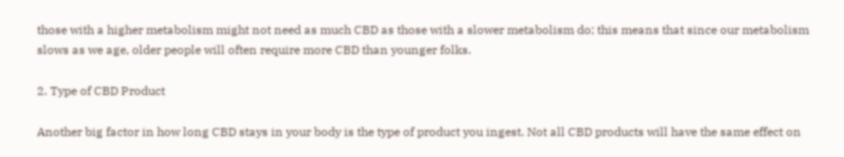those with a higher metabolism might not need as much CBD as those with a slower metabolism do; this means that since our metabolism slows as we age, older people will often require more CBD than younger folks.

2. Type of CBD Product

Another big factor in how long CBD stays in your body is the type of product you ingest. Not all CBD products will have the same effect on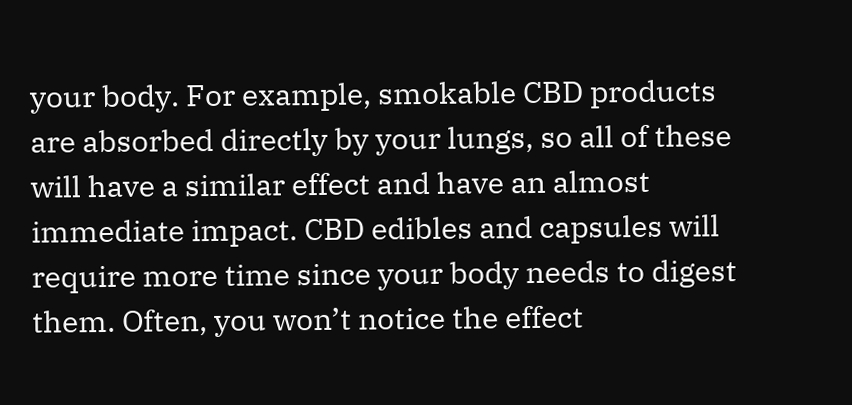your body. For example, smokable CBD products are absorbed directly by your lungs, so all of these will have a similar effect and have an almost immediate impact. CBD edibles and capsules will require more time since your body needs to digest them. Often, you won’t notice the effect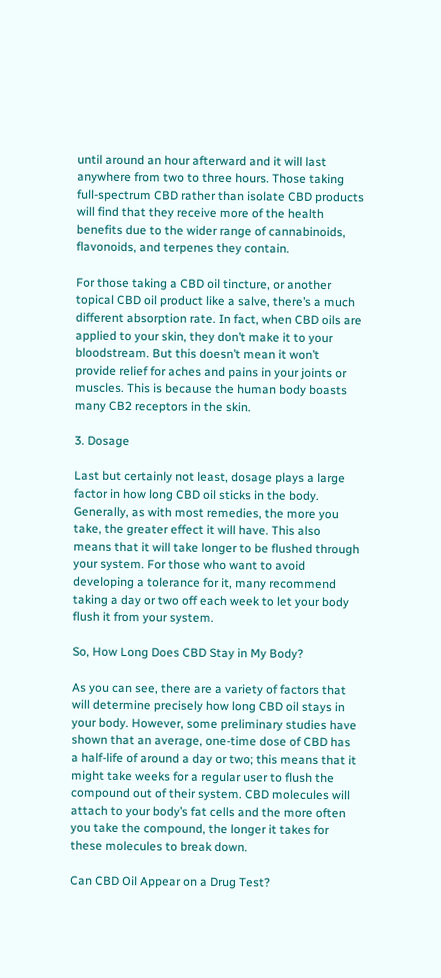until around an hour afterward and it will last anywhere from two to three hours. Those taking full-spectrum CBD rather than isolate CBD products will find that they receive more of the health benefits due to the wider range of cannabinoids, flavonoids, and terpenes they contain.

For those taking a CBD oil tincture, or another topical CBD oil product like a salve, there’s a much different absorption rate. In fact, when CBD oils are applied to your skin, they don’t make it to your bloodstream. But this doesn’t mean it won’t provide relief for aches and pains in your joints or muscles. This is because the human body boasts many CB2 receptors in the skin.

3. Dosage

Last but certainly not least, dosage plays a large factor in how long CBD oil sticks in the body. Generally, as with most remedies, the more you take, the greater effect it will have. This also means that it will take longer to be flushed through your system. For those who want to avoid developing a tolerance for it, many recommend taking a day or two off each week to let your body flush it from your system.

So, How Long Does CBD Stay in My Body?

As you can see, there are a variety of factors that will determine precisely how long CBD oil stays in your body. However, some preliminary studies have shown that an average, one-time dose of CBD has a half-life of around a day or two; this means that it might take weeks for a regular user to flush the compound out of their system. CBD molecules will attach to your body’s fat cells and the more often you take the compound, the longer it takes for these molecules to break down.

Can CBD Oil Appear on a Drug Test?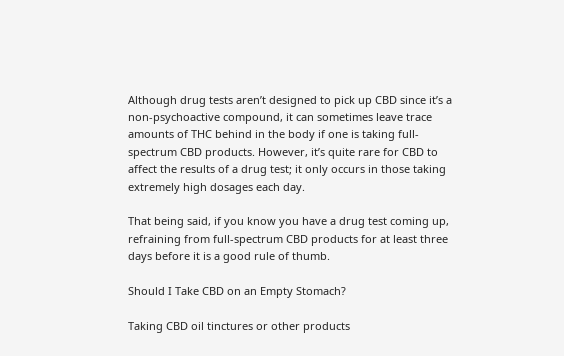Although drug tests aren’t designed to pick up CBD since it’s a non-psychoactive compound, it can sometimes leave trace amounts of THC behind in the body if one is taking full-spectrum CBD products. However, it’s quite rare for CBD to affect the results of a drug test; it only occurs in those taking extremely high dosages each day.

That being said, if you know you have a drug test coming up, refraining from full-spectrum CBD products for at least three days before it is a good rule of thumb.

Should I Take CBD on an Empty Stomach?

Taking CBD oil tinctures or other products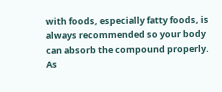with foods, especially fatty foods, is always recommended so your body can absorb the compound properly. As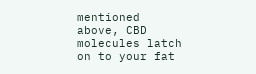mentioned above, CBD molecules latch on to your fat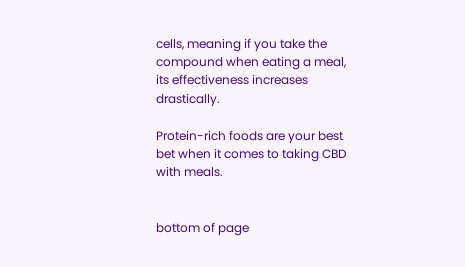cells, meaning if you take the compound when eating a meal, its effectiveness increases drastically.

Protein-rich foods are your best bet when it comes to taking CBD with meals.


bottom of page